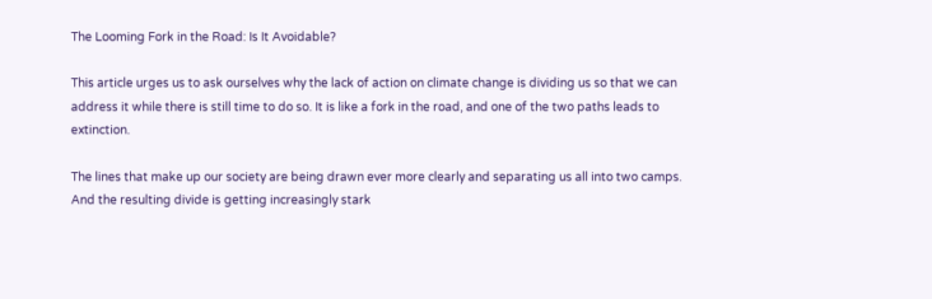The Looming Fork in the Road: Is It Avoidable?

This article urges us to ask ourselves why the lack of action on climate change is dividing us so that we can address it while there is still time to do so. It is like a fork in the road, and one of the two paths leads to extinction.

The lines that make up our society are being drawn ever more clearly and separating us all into two camps. And the resulting divide is getting increasingly stark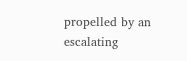propelled by an escalating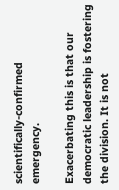scientifically-confirmed emergency.

Exacerbating this is that our democratic leadership is fostering the division. It is not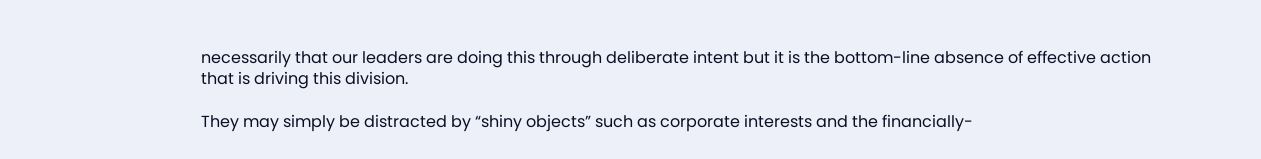necessarily that our leaders are doing this through deliberate intent but it is the bottom-line absence of effective action that is driving this division.

They may simply be distracted by “shiny objects” such as corporate interests and the financially-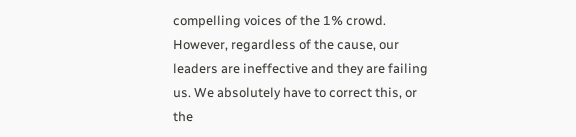compelling voices of the 1% crowd. However, regardless of the cause, our leaders are ineffective and they are failing us. We absolutely have to correct this, or the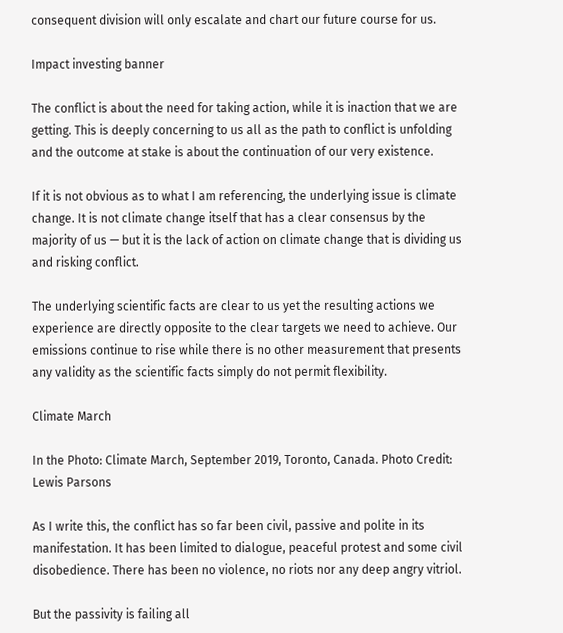consequent division will only escalate and chart our future course for us.

Impact investing banner

The conflict is about the need for taking action, while it is inaction that we are getting. This is deeply concerning to us all as the path to conflict is unfolding and the outcome at stake is about the continuation of our very existence.

If it is not obvious as to what I am referencing, the underlying issue is climate change. It is not climate change itself that has a clear consensus by the majority of us — but it is the lack of action on climate change that is dividing us and risking conflict.

The underlying scientific facts are clear to us yet the resulting actions we experience are directly opposite to the clear targets we need to achieve. Our emissions continue to rise while there is no other measurement that presents any validity as the scientific facts simply do not permit flexibility.

Climate March

In the Photo: Climate March, September 2019, Toronto, Canada. Photo Credit: Lewis Parsons

As I write this, the conflict has so far been civil, passive and polite in its manifestation. It has been limited to dialogue, peaceful protest and some civil disobedience. There has been no violence, no riots nor any deep angry vitriol.

But the passivity is failing all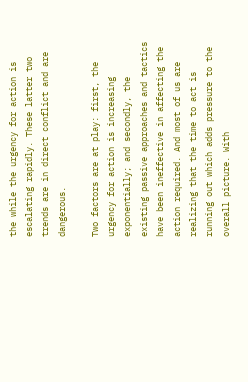the while the urgency for action is escalating rapidly. These latter two trends are in direct conflict and are dangerous.

Two factors are at play: first, the urgency for action is increasing exponentially; and secondly, the existing passive approaches and tactics have been ineffective in affecting the action required. And most of us are realizing that the time to act is running out which adds pressure to the overall picture. With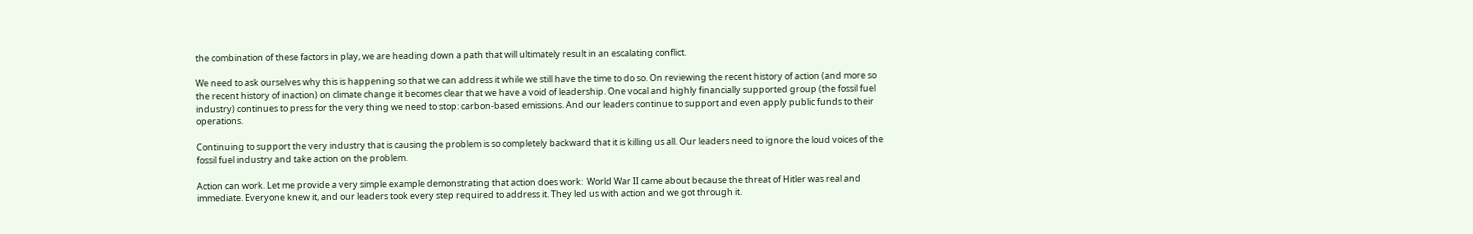the combination of these factors in play, we are heading down a path that will ultimately result in an escalating conflict.

We need to ask ourselves why this is happening so that we can address it while we still have the time to do so. On reviewing the recent history of action (and more so the recent history of inaction) on climate change it becomes clear that we have a void of leadership. One vocal and highly financially supported group (the fossil fuel industry) continues to press for the very thing we need to stop: carbon-based emissions. And our leaders continue to support and even apply public funds to their operations.

Continuing to support the very industry that is causing the problem is so completely backward that it is killing us all. Our leaders need to ignore the loud voices of the fossil fuel industry and take action on the problem.

Action can work. Let me provide a very simple example demonstrating that action does work:  World War II came about because the threat of Hitler was real and immediate. Everyone knew it, and our leaders took every step required to address it. They led us with action and we got through it.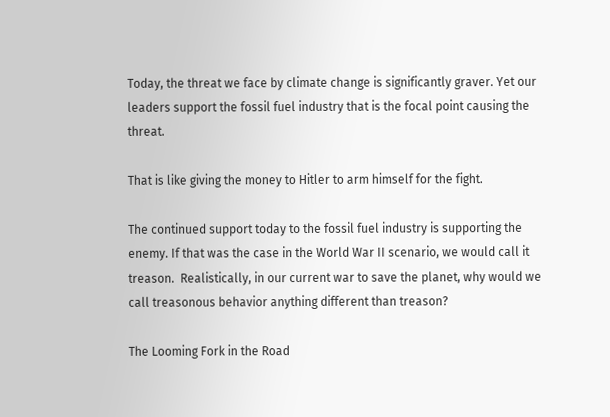Today, the threat we face by climate change is significantly graver. Yet our leaders support the fossil fuel industry that is the focal point causing the threat.

That is like giving the money to Hitler to arm himself for the fight.

The continued support today to the fossil fuel industry is supporting the enemy. If that was the case in the World War II scenario, we would call it treason.  Realistically, in our current war to save the planet, why would we call treasonous behavior anything different than treason?

The Looming Fork in the Road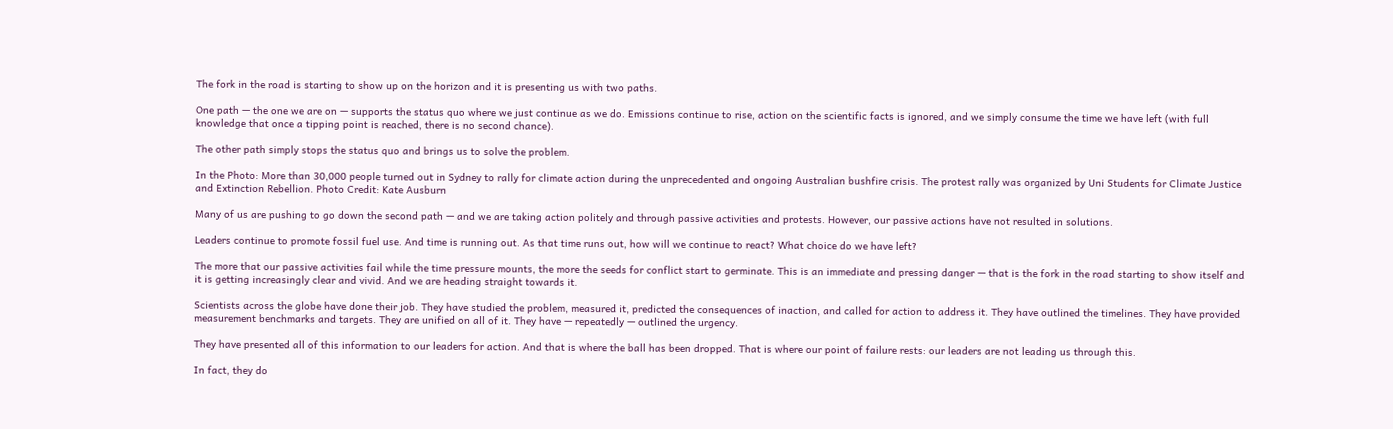The fork in the road is starting to show up on the horizon and it is presenting us with two paths.

One path — the one we are on — supports the status quo where we just continue as we do. Emissions continue to rise, action on the scientific facts is ignored, and we simply consume the time we have left (with full knowledge that once a tipping point is reached, there is no second chance).

The other path simply stops the status quo and brings us to solve the problem.

In the Photo: More than 30,000 people turned out in Sydney to rally for climate action during the unprecedented and ongoing Australian bushfire crisis. The protest rally was organized by Uni Students for Climate Justice and Extinction Rebellion. Photo Credit: Kate Ausburn

Many of us are pushing to go down the second path — and we are taking action politely and through passive activities and protests. However, our passive actions have not resulted in solutions.

Leaders continue to promote fossil fuel use. And time is running out. As that time runs out, how will we continue to react? What choice do we have left?

The more that our passive activities fail while the time pressure mounts, the more the seeds for conflict start to germinate. This is an immediate and pressing danger — that is the fork in the road starting to show itself and it is getting increasingly clear and vivid. And we are heading straight towards it.

Scientists across the globe have done their job. They have studied the problem, measured it, predicted the consequences of inaction, and called for action to address it. They have outlined the timelines. They have provided measurement benchmarks and targets. They are unified on all of it. They have — repeatedly — outlined the urgency.

They have presented all of this information to our leaders for action. And that is where the ball has been dropped. That is where our point of failure rests: our leaders are not leading us through this.

In fact, they do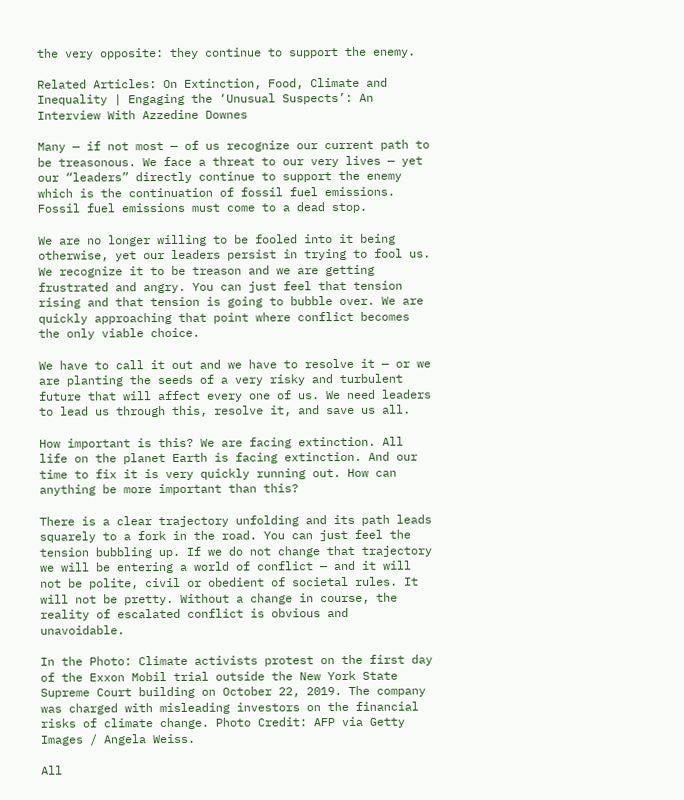the very opposite: they continue to support the enemy.

Related Articles: On Extinction, Food, Climate and Inequality | Engaging the ‘Unusual Suspects’: An Interview With Azzedine Downes

Many — if not most — of us recognize our current path to be treasonous. We face a threat to our very lives — yet our “leaders” directly continue to support the enemy which is the continuation of fossil fuel emissions. Fossil fuel emissions must come to a dead stop.

We are no longer willing to be fooled into it being otherwise, yet our leaders persist in trying to fool us. We recognize it to be treason and we are getting frustrated and angry. You can just feel that tension rising and that tension is going to bubble over. We are quickly approaching that point where conflict becomes the only viable choice.

We have to call it out and we have to resolve it — or we are planting the seeds of a very risky and turbulent future that will affect every one of us. We need leaders to lead us through this, resolve it, and save us all.

How important is this? We are facing extinction. All life on the planet Earth is facing extinction. And our time to fix it is very quickly running out. How can anything be more important than this?

There is a clear trajectory unfolding and its path leads squarely to a fork in the road. You can just feel the tension bubbling up. If we do not change that trajectory we will be entering a world of conflict — and it will not be polite, civil or obedient of societal rules. It will not be pretty. Without a change in course, the reality of escalated conflict is obvious and unavoidable.

In the Photo: Climate activists protest on the first day of the Exxon Mobil trial outside the New York State Supreme Court building on October 22, 2019. The company was charged with misleading investors on the financial risks of climate change. Photo Credit: AFP via Getty Images / Angela Weiss.

All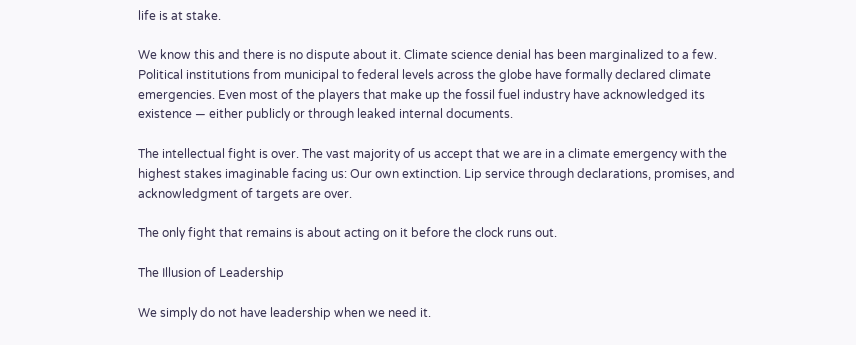life is at stake.

We know this and there is no dispute about it. Climate science denial has been marginalized to a few. Political institutions from municipal to federal levels across the globe have formally declared climate emergencies. Even most of the players that make up the fossil fuel industry have acknowledged its existence — either publicly or through leaked internal documents.

The intellectual fight is over. The vast majority of us accept that we are in a climate emergency with the highest stakes imaginable facing us: Our own extinction. Lip service through declarations, promises, and acknowledgment of targets are over.

The only fight that remains is about acting on it before the clock runs out.

The Illusion of Leadership

We simply do not have leadership when we need it.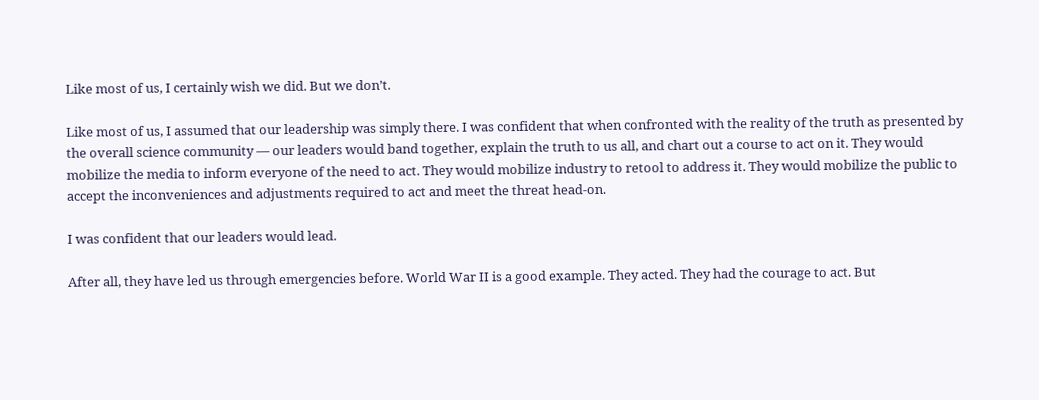Like most of us, I certainly wish we did. But we don’t.

Like most of us, I assumed that our leadership was simply there. I was confident that when confronted with the reality of the truth as presented by the overall science community — our leaders would band together, explain the truth to us all, and chart out a course to act on it. They would mobilize the media to inform everyone of the need to act. They would mobilize industry to retool to address it. They would mobilize the public to accept the inconveniences and adjustments required to act and meet the threat head-on.

I was confident that our leaders would lead.

After all, they have led us through emergencies before. World War II is a good example. They acted. They had the courage to act. But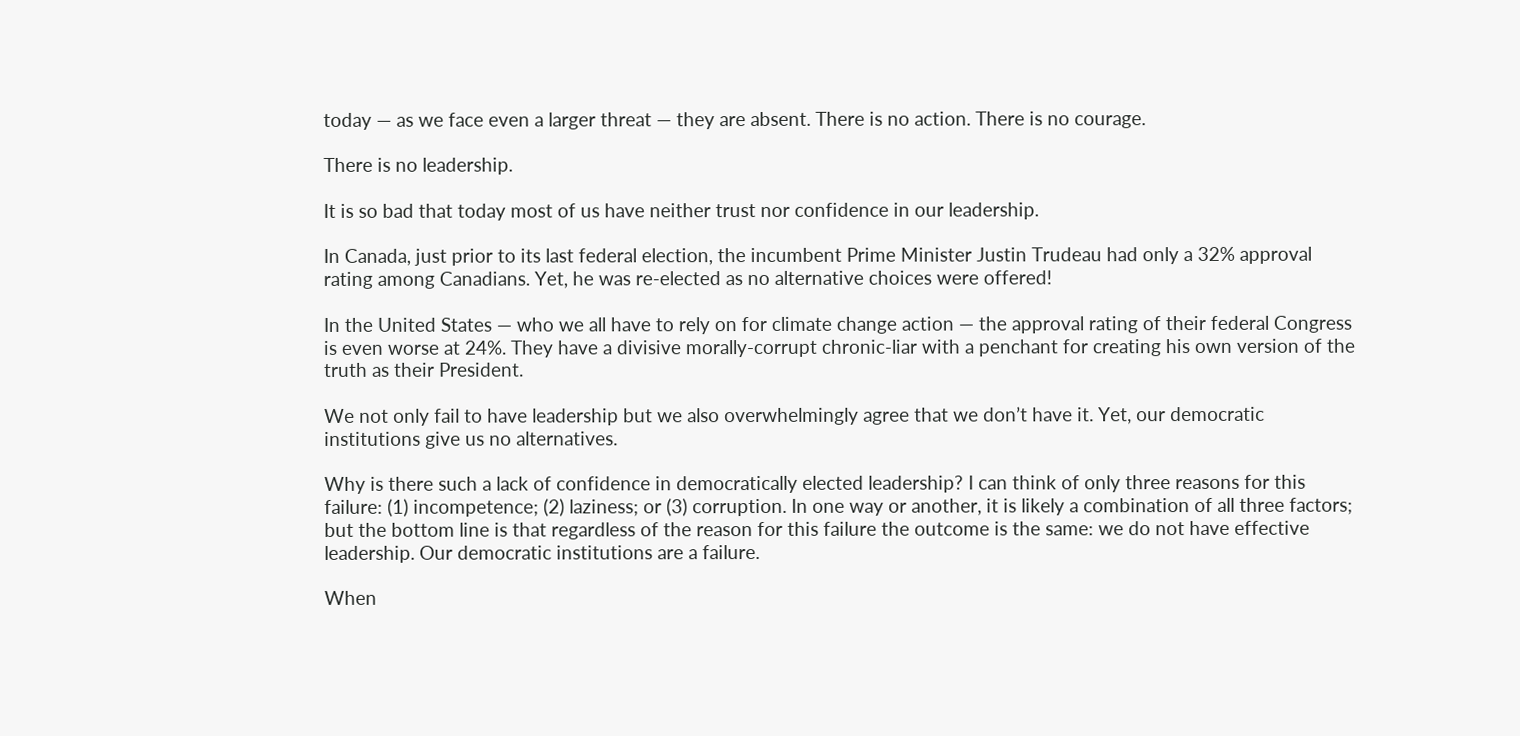today — as we face even a larger threat — they are absent. There is no action. There is no courage.

There is no leadership.

It is so bad that today most of us have neither trust nor confidence in our leadership.

In Canada, just prior to its last federal election, the incumbent Prime Minister Justin Trudeau had only a 32% approval rating among Canadians. Yet, he was re-elected as no alternative choices were offered!

In the United States — who we all have to rely on for climate change action — the approval rating of their federal Congress is even worse at 24%. They have a divisive morally-corrupt chronic-liar with a penchant for creating his own version of the truth as their President.

We not only fail to have leadership but we also overwhelmingly agree that we don’t have it. Yet, our democratic institutions give us no alternatives.

Why is there such a lack of confidence in democratically elected leadership? I can think of only three reasons for this failure: (1) incompetence; (2) laziness; or (3) corruption. In one way or another, it is likely a combination of all three factors; but the bottom line is that regardless of the reason for this failure the outcome is the same: we do not have effective leadership. Our democratic institutions are a failure.

When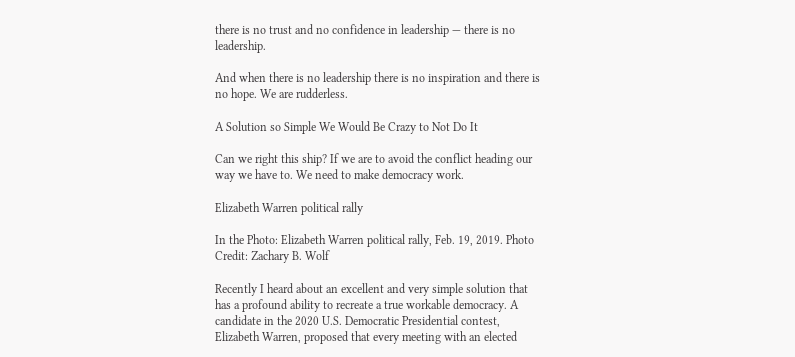there is no trust and no confidence in leadership — there is no leadership.

And when there is no leadership there is no inspiration and there is no hope. We are rudderless.

A Solution so Simple We Would Be Crazy to Not Do It

Can we right this ship? If we are to avoid the conflict heading our way we have to. We need to make democracy work.

Elizabeth Warren political rally

In the Photo: Elizabeth Warren political rally, Feb. 19, 2019. Photo Credit: Zachary B. Wolf

Recently I heard about an excellent and very simple solution that has a profound ability to recreate a true workable democracy. A candidate in the 2020 U.S. Democratic Presidential contest, Elizabeth Warren, proposed that every meeting with an elected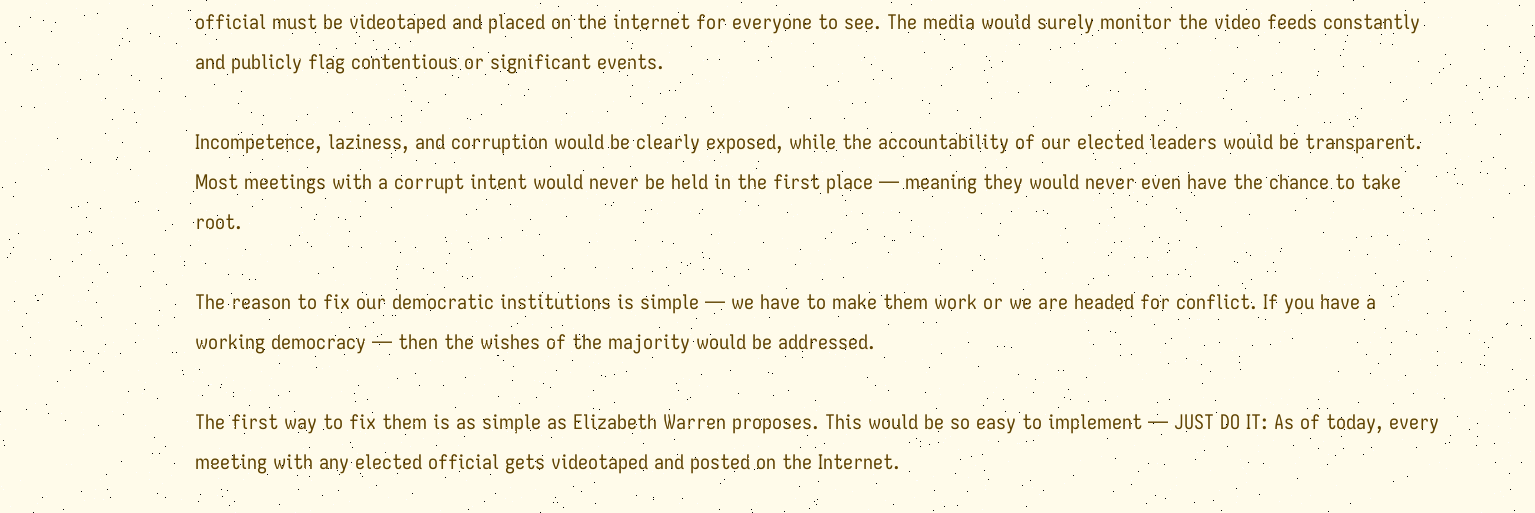official must be videotaped and placed on the internet for everyone to see. The media would surely monitor the video feeds constantly and publicly flag contentious or significant events.

Incompetence, laziness, and corruption would be clearly exposed, while the accountability of our elected leaders would be transparent. Most meetings with a corrupt intent would never be held in the first place — meaning they would never even have the chance to take root.

The reason to fix our democratic institutions is simple — we have to make them work or we are headed for conflict. If you have a working democracy — then the wishes of the majority would be addressed.

The first way to fix them is as simple as Elizabeth Warren proposes. This would be so easy to implement — JUST DO IT: As of today, every meeting with any elected official gets videotaped and posted on the Internet.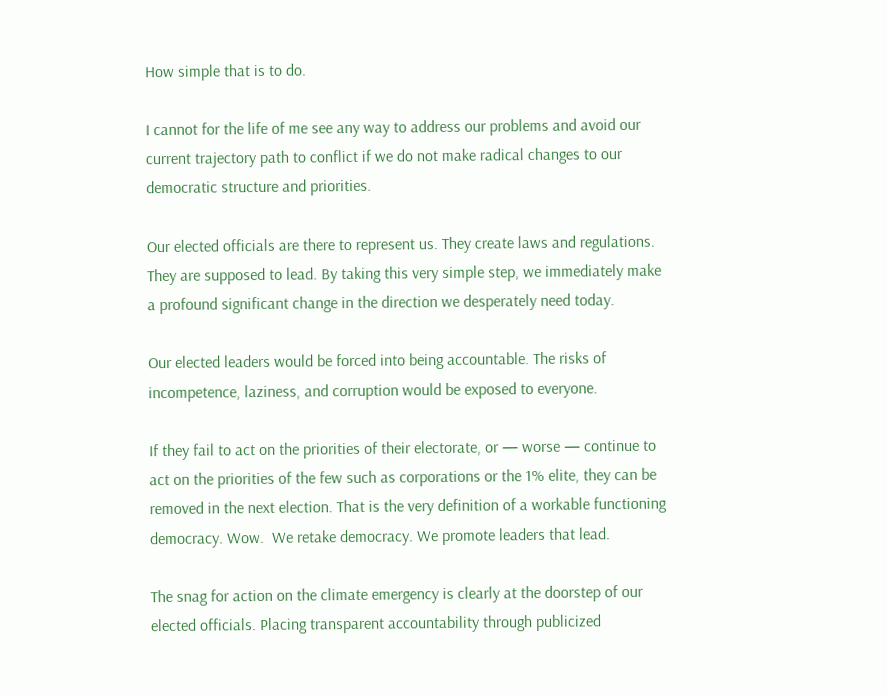How simple that is to do.

I cannot for the life of me see any way to address our problems and avoid our current trajectory path to conflict if we do not make radical changes to our democratic structure and priorities.

Our elected officials are there to represent us. They create laws and regulations. They are supposed to lead. By taking this very simple step, we immediately make a profound significant change in the direction we desperately need today.

Our elected leaders would be forced into being accountable. The risks of incompetence, laziness, and corruption would be exposed to everyone.

If they fail to act on the priorities of their electorate, or — worse — continue to act on the priorities of the few such as corporations or the 1% elite, they can be removed in the next election. That is the very definition of a workable functioning democracy. Wow.  We retake democracy. We promote leaders that lead.

The snag for action on the climate emergency is clearly at the doorstep of our elected officials. Placing transparent accountability through publicized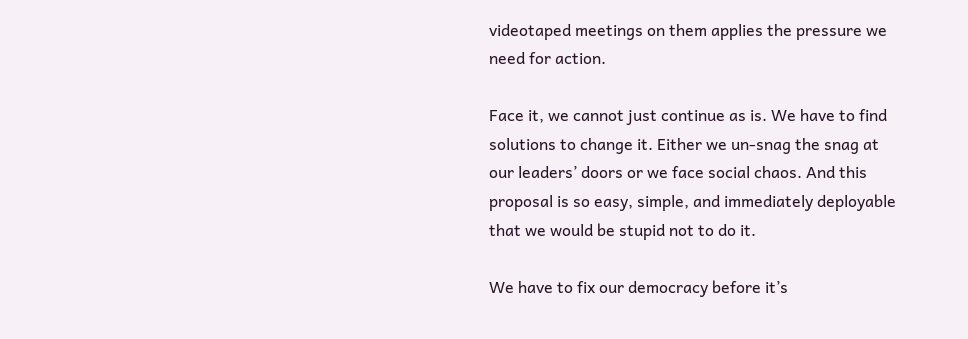videotaped meetings on them applies the pressure we need for action.

Face it, we cannot just continue as is. We have to find solutions to change it. Either we un-snag the snag at our leaders’ doors or we face social chaos. And this proposal is so easy, simple, and immediately deployable that we would be stupid not to do it.

We have to fix our democracy before it’s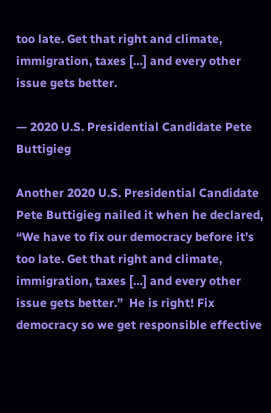too late. Get that right and climate, immigration, taxes […] and every other issue gets better.

— 2020 U.S. Presidential Candidate Pete Buttigieg

Another 2020 U.S. Presidential Candidate Pete Buttigieg nailed it when he declared, “We have to fix our democracy before it’s too late. Get that right and climate, immigration, taxes […] and every other issue gets better.”  He is right! Fix democracy so we get responsible effective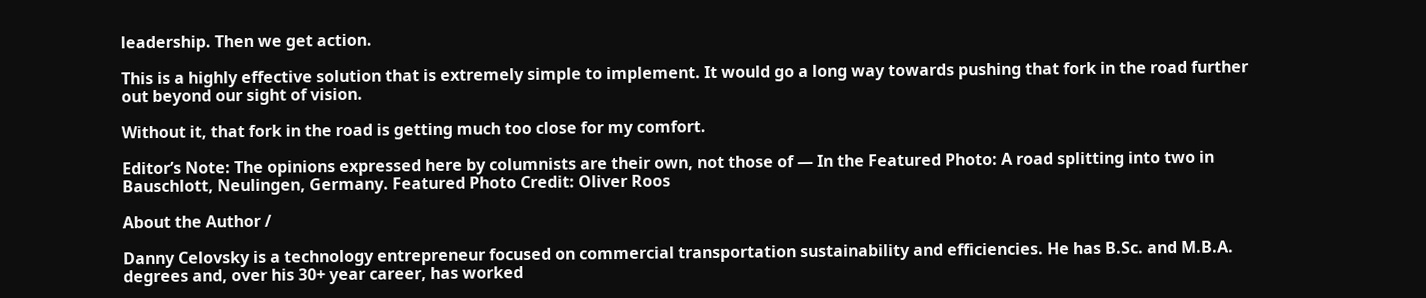leadership. Then we get action.

This is a highly effective solution that is extremely simple to implement. It would go a long way towards pushing that fork in the road further out beyond our sight of vision.

Without it, that fork in the road is getting much too close for my comfort.

Editor’s Note: The opinions expressed here by columnists are their own, not those of — In the Featured Photo: A road splitting into two in Bauschlott, Neulingen, Germany. Featured Photo Credit: Oliver Roos

About the Author /

Danny Celovsky is a technology entrepreneur focused on commercial transportation sustainability and efficiencies. He has B.Sc. and M.B.A. degrees and, over his 30+ year career, has worked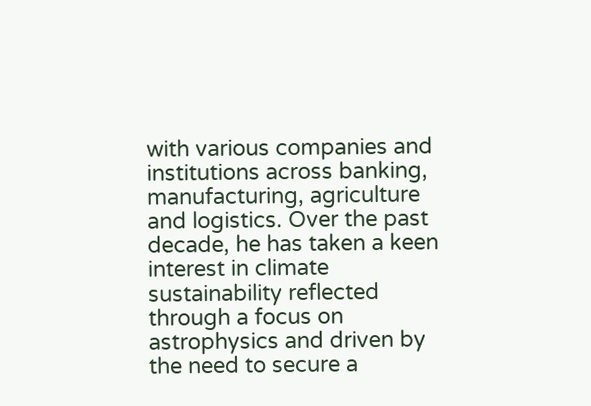with various companies and institutions across banking, manufacturing, agriculture and logistics. Over the past decade, he has taken a keen interest in climate sustainability reflected through a focus on astrophysics and driven by the need to secure a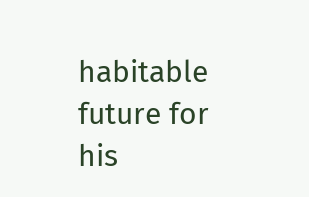habitable future for his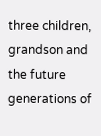three children, grandson and the future generations of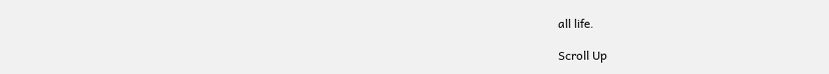all life.

Scroll Up